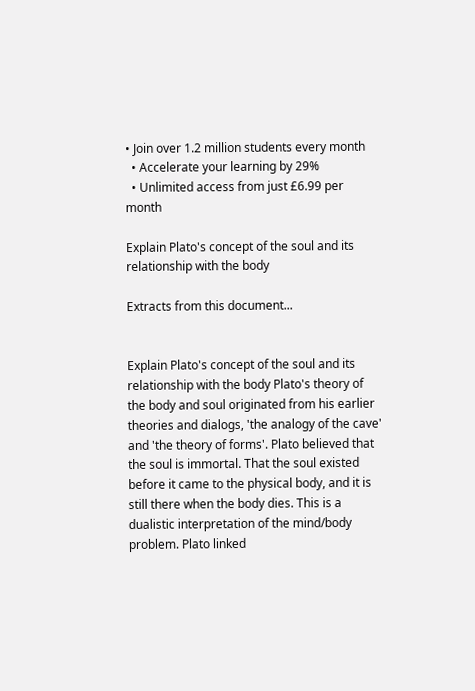• Join over 1.2 million students every month
  • Accelerate your learning by 29%
  • Unlimited access from just £6.99 per month

Explain Plato's concept of the soul and its relationship with the body

Extracts from this document...


Explain Plato's concept of the soul and its relationship with the body Plato's theory of the body and soul originated from his earlier theories and dialogs, 'the analogy of the cave' and 'the theory of forms'. Plato believed that the soul is immortal. That the soul existed before it came to the physical body, and it is still there when the body dies. This is a dualistic interpretation of the mind/body problem. Plato linked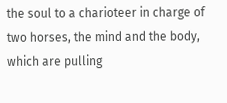the soul to a charioteer in charge of two horses, the mind and the body, which are pulling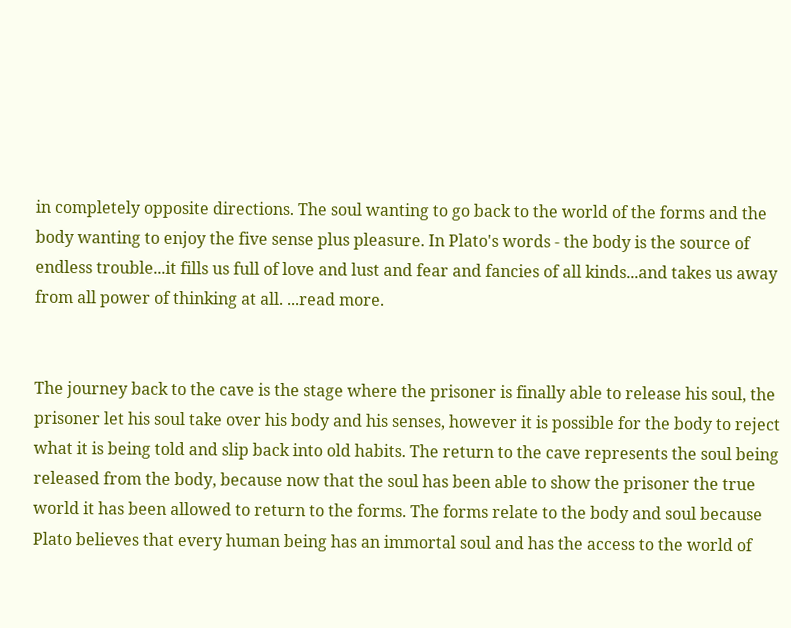in completely opposite directions. The soul wanting to go back to the world of the forms and the body wanting to enjoy the five sense plus pleasure. In Plato's words - the body is the source of endless trouble...it fills us full of love and lust and fear and fancies of all kinds...and takes us away from all power of thinking at all. ...read more.


The journey back to the cave is the stage where the prisoner is finally able to release his soul, the prisoner let his soul take over his body and his senses, however it is possible for the body to reject what it is being told and slip back into old habits. The return to the cave represents the soul being released from the body, because now that the soul has been able to show the prisoner the true world it has been allowed to return to the forms. The forms relate to the body and soul because Plato believes that every human being has an immortal soul and has the access to the world of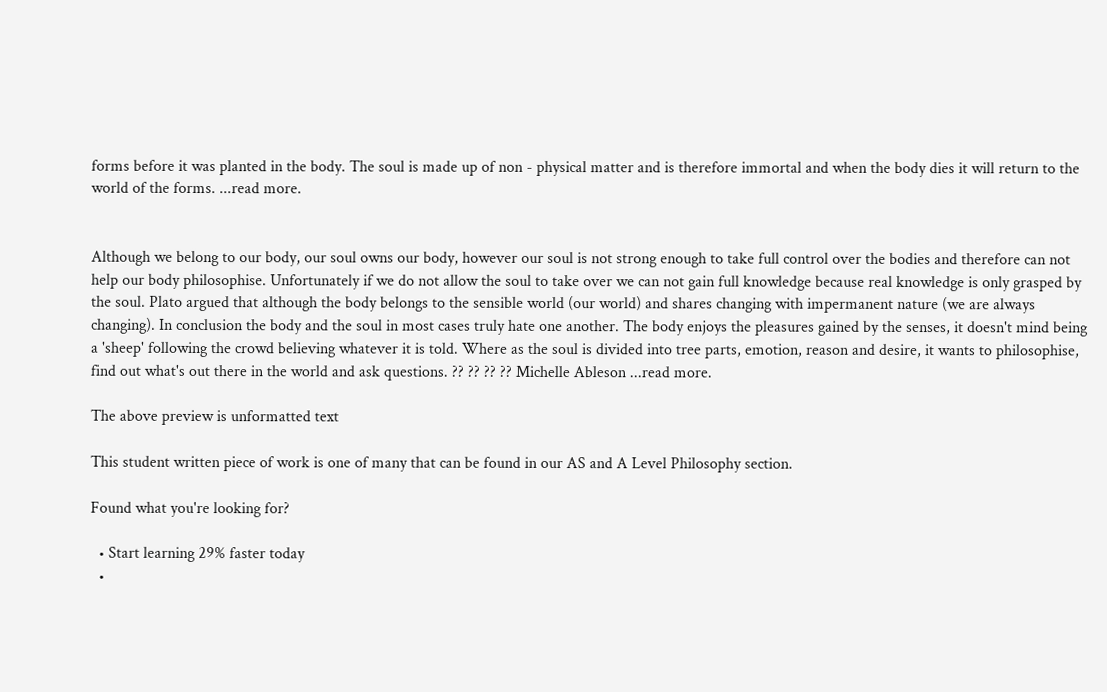forms before it was planted in the body. The soul is made up of non - physical matter and is therefore immortal and when the body dies it will return to the world of the forms. ...read more.


Although we belong to our body, our soul owns our body, however our soul is not strong enough to take full control over the bodies and therefore can not help our body philosophise. Unfortunately if we do not allow the soul to take over we can not gain full knowledge because real knowledge is only grasped by the soul. Plato argued that although the body belongs to the sensible world (our world) and shares changing with impermanent nature (we are always changing). In conclusion the body and the soul in most cases truly hate one another. The body enjoys the pleasures gained by the senses, it doesn't mind being a 'sheep' following the crowd believing whatever it is told. Where as the soul is divided into tree parts, emotion, reason and desire, it wants to philosophise, find out what's out there in the world and ask questions. ?? ?? ?? ?? Michelle Ableson ...read more.

The above preview is unformatted text

This student written piece of work is one of many that can be found in our AS and A Level Philosophy section.

Found what you're looking for?

  • Start learning 29% faster today
  •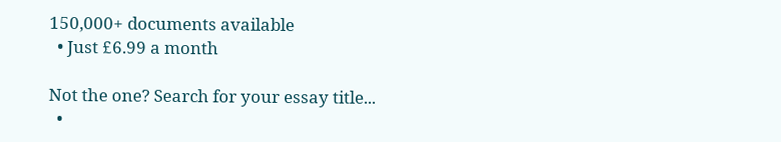150,000+ documents available
  • Just £6.99 a month

Not the one? Search for your essay title...
  •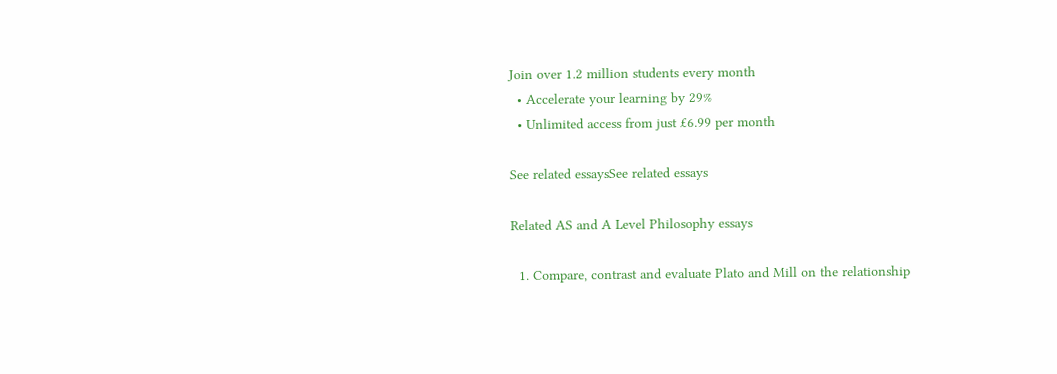Join over 1.2 million students every month
  • Accelerate your learning by 29%
  • Unlimited access from just £6.99 per month

See related essaysSee related essays

Related AS and A Level Philosophy essays

  1. Compare, contrast and evaluate Plato and Mill on the relationship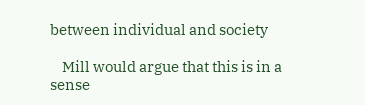between individual and society

    Mill would argue that this is in a sense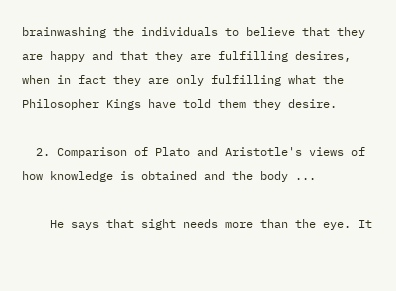brainwashing the individuals to believe that they are happy and that they are fulfilling desires, when in fact they are only fulfilling what the Philosopher Kings have told them they desire.

  2. Comparison of Plato and Aristotle's views of how knowledge is obtained and the body ...

    He says that sight needs more than the eye. It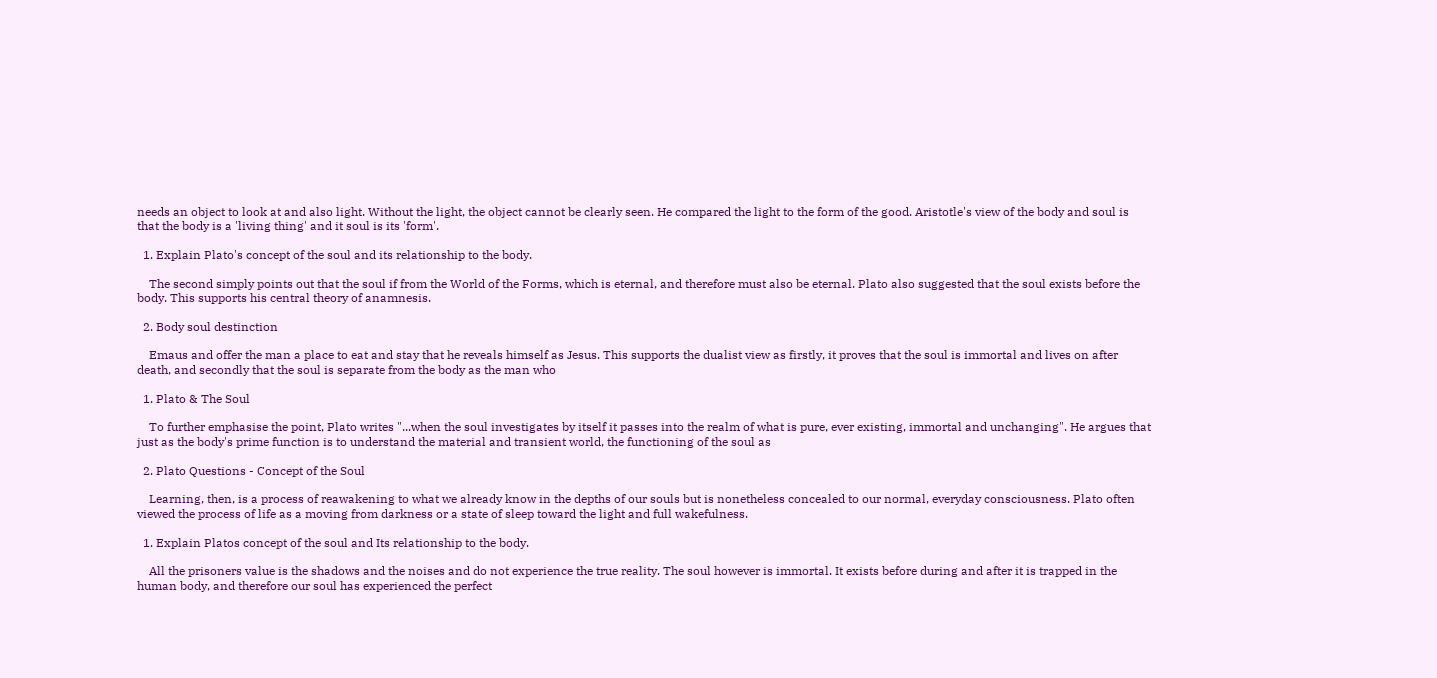needs an object to look at and also light. Without the light, the object cannot be clearly seen. He compared the light to the form of the good. Aristotle's view of the body and soul is that the body is a 'living thing' and it soul is its 'form'.

  1. Explain Plato's concept of the soul and its relationship to the body.

    The second simply points out that the soul if from the World of the Forms, which is eternal, and therefore must also be eternal. Plato also suggested that the soul exists before the body. This supports his central theory of anamnesis.

  2. Body soul destinction

    Emaus and offer the man a place to eat and stay that he reveals himself as Jesus. This supports the dualist view as firstly, it proves that the soul is immortal and lives on after death, and secondly that the soul is separate from the body as the man who

  1. Plato & The Soul

    To further emphasise the point, Plato writes "...when the soul investigates by itself it passes into the realm of what is pure, ever existing, immortal and unchanging". He argues that just as the body's prime function is to understand the material and transient world, the functioning of the soul as

  2. Plato Questions - Concept of the Soul

    Learning, then, is a process of reawakening to what we already know in the depths of our souls but is nonetheless concealed to our normal, everyday consciousness. Plato often viewed the process of life as a moving from darkness or a state of sleep toward the light and full wakefulness.

  1. Explain Platos concept of the soul and Its relationship to the body.

    All the prisoners value is the shadows and the noises and do not experience the true reality. The soul however is immortal. It exists before during and after it is trapped in the human body, and therefore our soul has experienced the perfect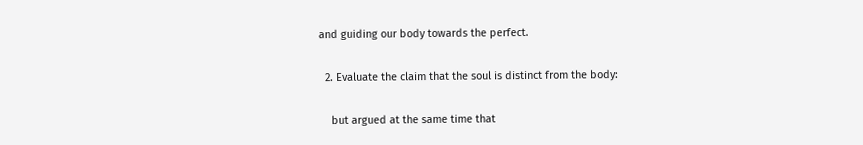and guiding our body towards the perfect.

  2. Evaluate the claim that the soul is distinct from the body:

    but argued at the same time that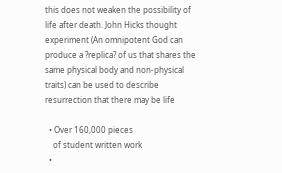this does not weaken the possibility of life after death. John Hicks thought experiment (An omnipotent God can produce a ?replica? of us that shares the same physical body and non-physical traits) can be used to describe resurrection that there may be life

  • Over 160,000 pieces
    of student written work
  •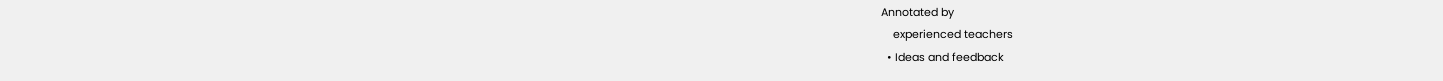Annotated by
    experienced teachers
  • Ideas and feedback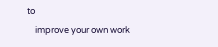to
    improve your own work